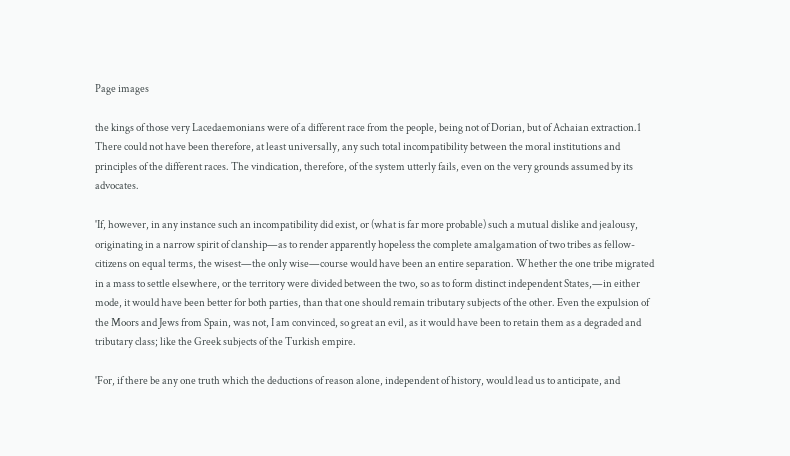Page images

the kings of those very Lacedaemonians were of a different race from the people, being not of Dorian, but of Achaian extraction.1 There could not have been therefore, at least universally, any such total incompatibility between the moral institutions and principles of the different races. The vindication, therefore, of the system utterly fails, even on the very grounds assumed by its advocates.

'If, however, in any instance such an incompatibility did exist, or (what is far more probable) such a mutual dislike and jealousy, originating in a narrow spirit of clanship—as to render apparently hopeless the complete amalgamation of two tribes as fellow-citizens on equal terms, the wisest—the only wise—course would have been an entire separation. Whether the one tribe migrated in a mass to settle elsewhere, or the territory were divided between the two, so as to form distinct independent States,—in either mode, it would have been better for both parties, than that one should remain tributary subjects of the other. Even the expulsion of the Moors and Jews from Spain, was not, I am convinced, so great an evil, as it would have been to retain them as a degraded and tributary class; like the Greek subjects of the Turkish empire.

'For, if there be any one truth which the deductions of reason alone, independent of history, would lead us to anticipate, and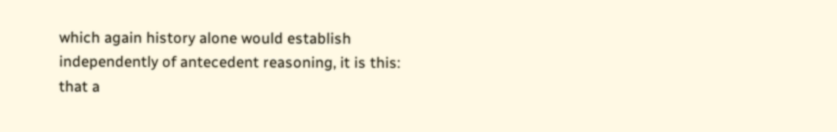which again history alone would establish independently of antecedent reasoning, it is this: that a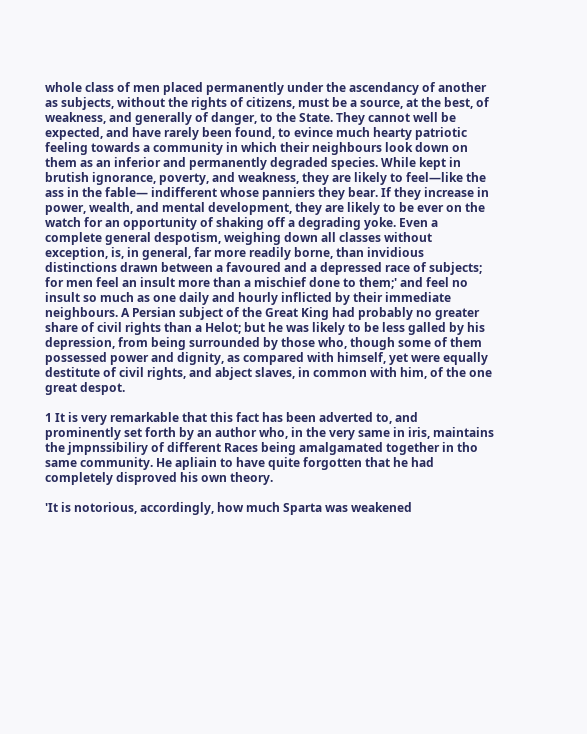whole class of men placed permanently under the ascendancy of another as subjects, without the rights of citizens, must be a source, at the best, of weakness, and generally of danger, to the State. They cannot well be expected, and have rarely been found, to evince much hearty patriotic feeling towards a community in which their neighbours look down on them as an inferior and permanently degraded species. While kept in brutish ignorance, poverty, and weakness, they are likely to feel—like the ass in the fable— indifferent whose panniers they bear. If they increase in power, wealth, and mental development, they are likely to be ever on the watch for an opportunity of shaking off a degrading yoke. Even a complete general despotism, weighing down all classes without exception, is, in general, far more readily borne, than invidious distinctions drawn between a favoured and a depressed race of subjects; for men feel an insult more than a mischief done to them;' and feel no insult so much as one daily and hourly inflicted by their immediate neighbours. A Persian subject of the Great King had probably no greater share of civil rights than a Helot; but he was likely to be less galled by his depression, from being surrounded by those who, though some of them possessed power and dignity, as compared with himself, yet were equally destitute of civil rights, and abject slaves, in common with him, of the one great despot.

1 It is very remarkable that this fact has been adverted to, and prominently set forth by an author who, in the very same in iris, maintains the jmpnssibiliry of different Races being amalgamated together in tho same community. He apliain to have quite forgotten that he had completely disproved his own theory.

'It is notorious, accordingly, how much Sparta was weakened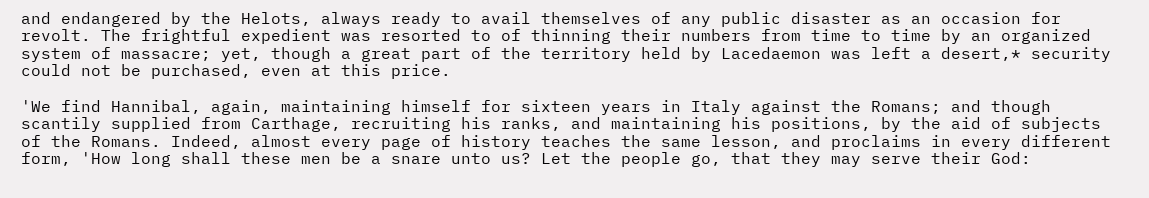and endangered by the Helots, always ready to avail themselves of any public disaster as an occasion for revolt. The frightful expedient was resorted to of thinning their numbers from time to time by an organized system of massacre; yet, though a great part of the territory held by Lacedaemon was left a desert,* security could not be purchased, even at this price.

'We find Hannibal, again, maintaining himself for sixteen years in Italy against the Romans; and though scantily supplied from Carthage, recruiting his ranks, and maintaining his positions, by the aid of subjects of the Romans. Indeed, almost every page of history teaches the same lesson, and proclaims in every different form, 'How long shall these men be a snare unto us? Let the people go, that they may serve their God: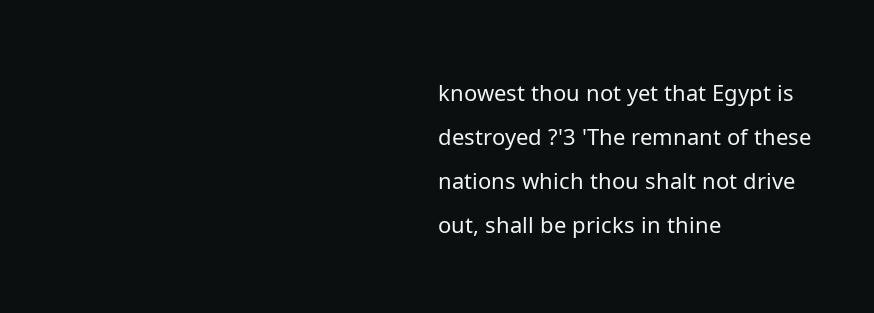knowest thou not yet that Egypt is destroyed ?'3 'The remnant of these nations which thou shalt not drive out, shall be pricks in thine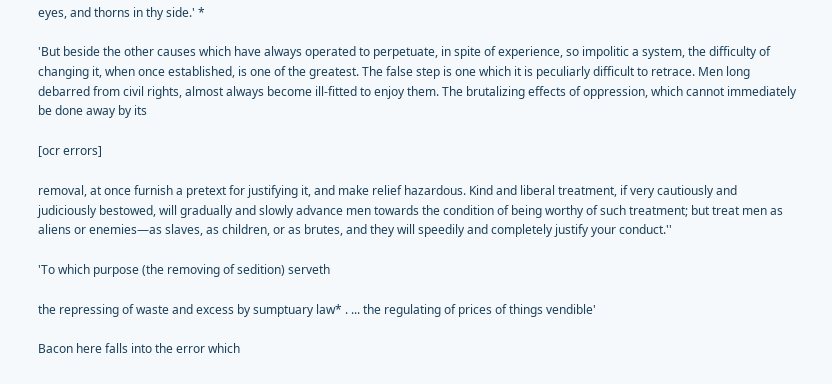eyes, and thorns in thy side.' *

'But beside the other causes which have always operated to perpetuate, in spite of experience, so impolitic a system, the difficulty of changing it, when once established, is one of the greatest. The false step is one which it is peculiarly difficult to retrace. Men long debarred from civil rights, almost always become ill-fitted to enjoy them. The brutalizing effects of oppression, which cannot immediately be done away by its

[ocr errors]

removal, at once furnish a pretext for justifying it, and make relief hazardous. Kind and liberal treatment, if very cautiously and judiciously bestowed, will gradually and slowly advance men towards the condition of being worthy of such treatment; but treat men as aliens or enemies—as slaves, as children, or as brutes, and they will speedily and completely justify your conduct.''

'To which purpose (the removing of sedition) serveth

the repressing of waste and excess by sumptuary law* . ... the regulating of prices of things vendible'

Bacon here falls into the error which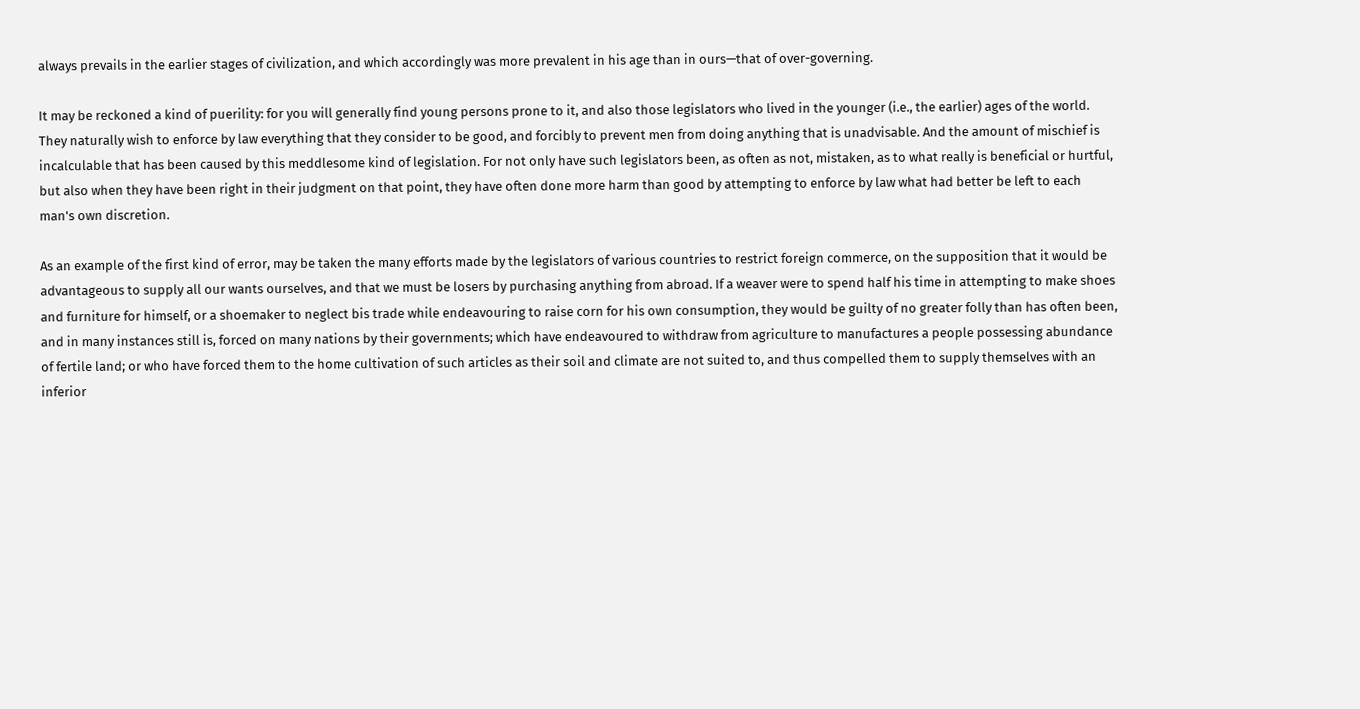always prevails in the earlier stages of civilization, and which accordingly was more prevalent in his age than in ours—that of over-governing.

It may be reckoned a kind of puerility: for you will generally find young persons prone to it, and also those legislators who lived in the younger (i.e., the earlier) ages of the world. They naturally wish to enforce by law everything that they consider to be good, and forcibly to prevent men from doing anything that is unadvisable. And the amount of mischief is incalculable that has been caused by this meddlesome kind of legislation. For not only have such legislators been, as often as not, mistaken, as to what really is beneficial or hurtful, but also when they have been right in their judgment on that point, they have often done more harm than good by attempting to enforce by law what had better be left to each man's own discretion.

As an example of the first kind of error, may be taken the many efforts made by the legislators of various countries to restrict foreign commerce, on the supposition that it would be advantageous to supply all our wants ourselves, and that we must be losers by purchasing anything from abroad. If a weaver were to spend half his time in attempting to make shoes and furniture for himself, or a shoemaker to neglect bis trade while endeavouring to raise corn for his own consumption, they would be guilty of no greater folly than has often been, and in many instances still is, forced on many nations by their governments; which have endeavoured to withdraw from agriculture to manufactures a people possessing abundance of fertile land; or who have forced them to the home cultivation of such articles as their soil and climate are not suited to, and thus compelled them to supply themselves with an inferior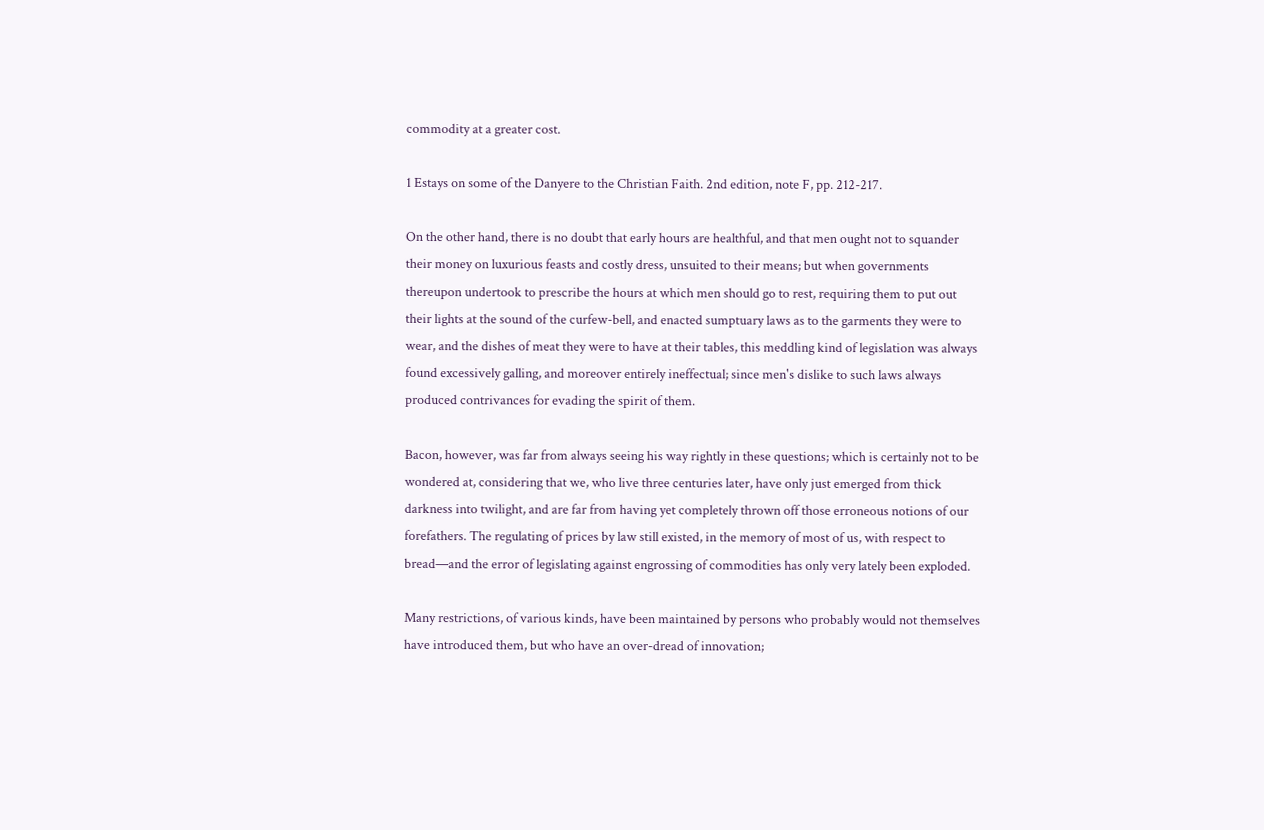commodity at a greater cost.

1 Estays on some of the Danyere to the Christian Faith. 2nd edition, note F, pp. 212-217.

On the other hand, there is no doubt that early hours are healthful, and that men ought not to squander their money on luxurious feasts and costly dress, unsuited to their means; but when governments thereupon undertook to prescribe the hours at which men should go to rest, requiring them to put out their lights at the sound of the curfew-bell, and enacted sumptuary laws as to the garments they were to wear, and the dishes of meat they were to have at their tables, this meddling kind of legislation was always found excessively galling, and moreover entirely ineffectual; since men's dislike to such laws always produced contrivances for evading the spirit of them.

Bacon, however, was far from always seeing his way rightly in these questions; which is certainly not to be wondered at, considering that we, who live three centuries later, have only just emerged from thick darkness into twilight, and are far from having yet completely thrown off those erroneous notions of our forefathers. The regulating of prices by law still existed, in the memory of most of us, with respect to bread—and the error of legislating against engrossing of commodities has only very lately been exploded.

Many restrictions, of various kinds, have been maintained by persons who probably would not themselves have introduced them, but who have an over-dread of innovation;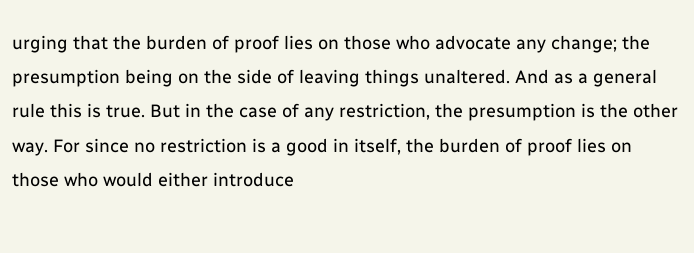urging that the burden of proof lies on those who advocate any change; the presumption being on the side of leaving things unaltered. And as a general rule this is true. But in the case of any restriction, the presumption is the other way. For since no restriction is a good in itself, the burden of proof lies on those who would either introduce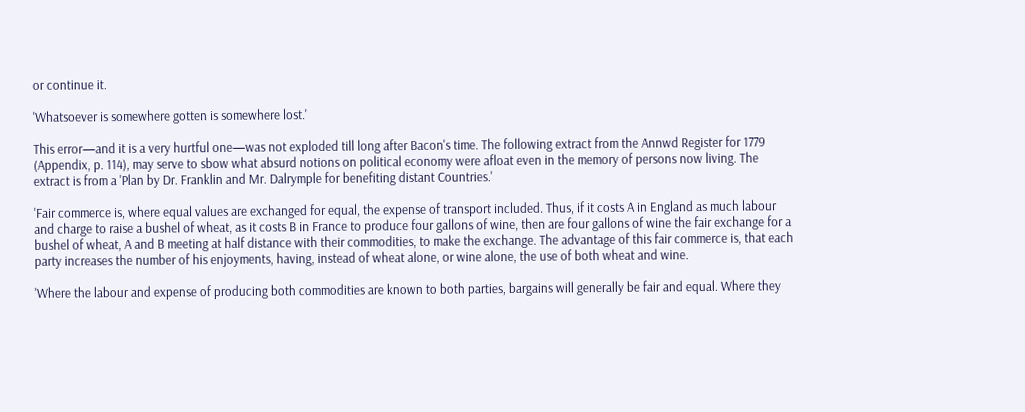or continue it.

'Whatsoever is somewhere gotten is somewhere lost.'

This error—and it is a very hurtful one—was not exploded till long after Bacon's time. The following extract from the Annwd Register for 1779 (Appendix, p. 114), may serve to sbow what absurd notions on political economy were afloat even in the memory of persons now living. The extract is from a 'Plan by Dr. Franklin and Mr. Dalrymple for benefiting distant Countries.'

'Fair commerce is, where equal values are exchanged for equal, the expense of transport included. Thus, if it costs A in England as much labour and charge to raise a bushel of wheat, as it costs B in France to produce four gallons of wine, then are four gallons of wine the fair exchange for a bushel of wheat, A and B meeting at half distance with their commodities, to make the exchange. The advantage of this fair commerce is, that each party increases the number of his enjoyments, having, instead of wheat alone, or wine alone, the use of both wheat and wine.

'Where the labour and expense of producing both commodities are known to both parties, bargains will generally be fair and equal. Where they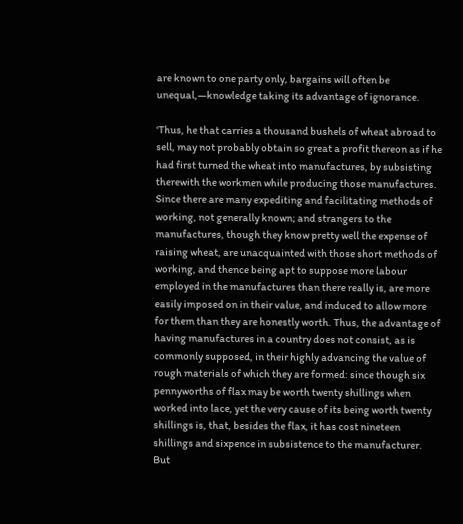are known to one party only, bargains will often be unequal,—knowledge taking its advantage of ignorance.

'Thus, he that carries a thousand bushels of wheat abroad to sell, may not probably obtain so great a profit thereon as if he had first turned the wheat into manufactures, by subsisting therewith the workmen while producing those manufactures. Since there are many expediting and facilitating methods of working, not generally known; and strangers to the manufactures, though they know pretty well the expense of raising wheat, are unacquainted with those short methods of working, and thence being apt to suppose more labour employed in the manufactures than there really is, are more easily imposed on in their value, and induced to allow more for them than they are honestly worth. Thus, the advantage of having manufactures in a country does not consist, as is commonly supposed, in their highly advancing the value of rough materials of which they are formed: since though six pennyworths of flax may be worth twenty shillings when worked into lace, yet the very cause of its being worth twenty shillings is, that, besides the flax, it has cost nineteen shillings and sixpence in subsistence to the manufacturer. But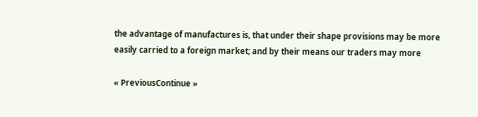the advantage of manufactures is, that under their shape provisions may be more easily carried to a foreign market; and by their means our traders may more

« PreviousContinue »